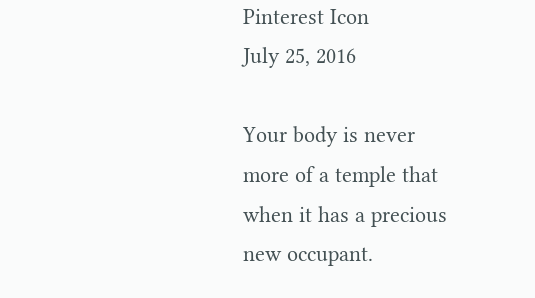Pinterest Icon
July 25, 2016

Your body is never more of a temple that when it has a precious new occupant.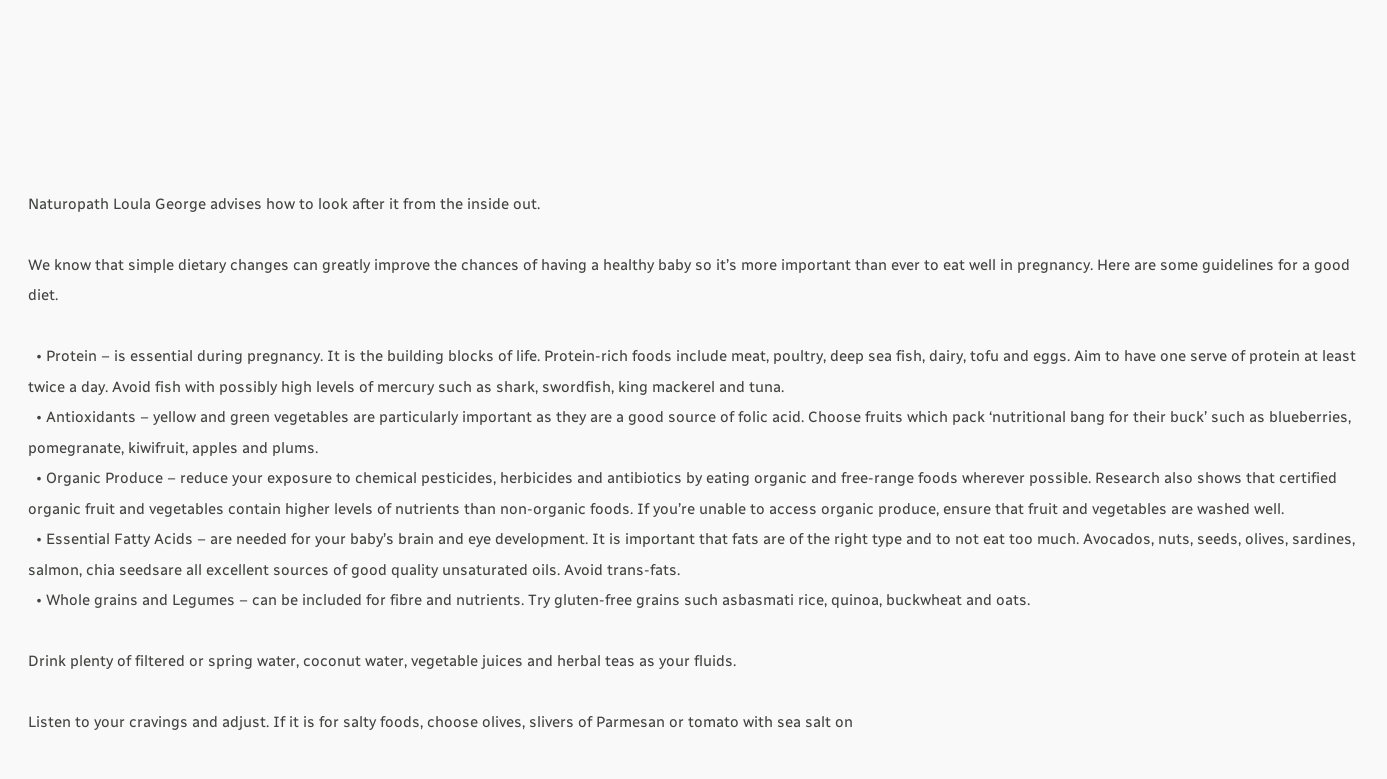Naturopath Loula George advises how to look after it from the inside out.

We know that simple dietary changes can greatly improve the chances of having a healthy baby so it’s more important than ever to eat well in pregnancy. Here are some guidelines for a good diet.

  • Protein – is essential during pregnancy. It is the building blocks of life. Protein-rich foods include meat, poultry, deep sea fish, dairy, tofu and eggs. Aim to have one serve of protein at least twice a day. Avoid fish with possibly high levels of mercury such as shark, swordfish, king mackerel and tuna.
  • Antioxidants – yellow and green vegetables are particularly important as they are a good source of folic acid. Choose fruits which pack ‘nutritional bang for their buck’ such as blueberries, pomegranate, kiwifruit, apples and plums.
  • Organic Produce – reduce your exposure to chemical pesticides, herbicides and antibiotics by eating organic and free-range foods wherever possible. Research also shows that certified organic fruit and vegetables contain higher levels of nutrients than non-organic foods. If you’re unable to access organic produce, ensure that fruit and vegetables are washed well.
  • Essential Fatty Acids – are needed for your baby’s brain and eye development. It is important that fats are of the right type and to not eat too much. Avocados, nuts, seeds, olives, sardines, salmon, chia seedsare all excellent sources of good quality unsaturated oils. Avoid trans-fats.
  • Whole grains and Legumes – can be included for fibre and nutrients. Try gluten-free grains such asbasmati rice, quinoa, buckwheat and oats.

Drink plenty of filtered or spring water, coconut water, vegetable juices and herbal teas as your fluids.

Listen to your cravings and adjust. If it is for salty foods, choose olives, slivers of Parmesan or tomato with sea salt on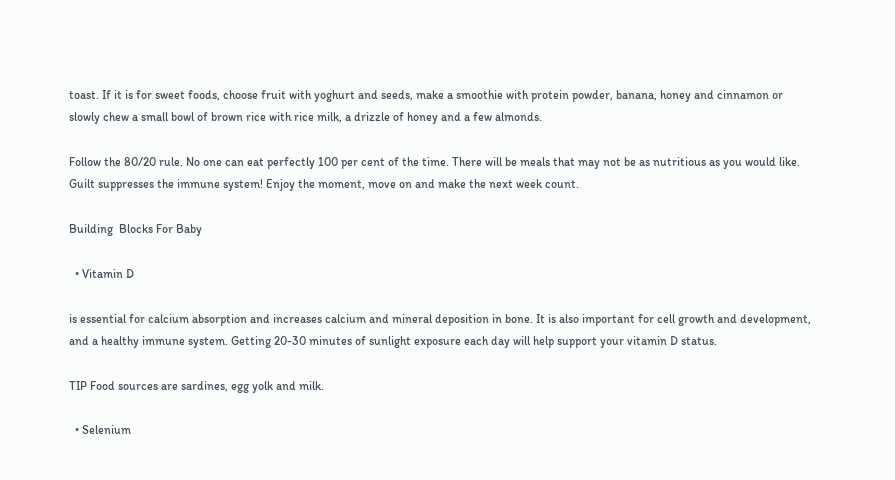toast. If it is for sweet foods, choose fruit with yoghurt and seeds, make a smoothie with protein powder, banana, honey and cinnamon or slowly chew a small bowl of brown rice with rice milk, a drizzle of honey and a few almonds.

Follow the 80/20 rule. No one can eat perfectly 100 per cent of the time. There will be meals that may not be as nutritious as you would like. Guilt suppresses the immune system! Enjoy the moment, move on and make the next week count.

Building  Blocks For Baby

  • Vitamin D

is essential for calcium absorption and increases calcium and mineral deposition in bone. It is also important for cell growth and development, and a healthy immune system. Getting 20-30 minutes of sunlight exposure each day will help support your vitamin D status.

TIP Food sources are sardines, egg yolk and milk.

  • Selenium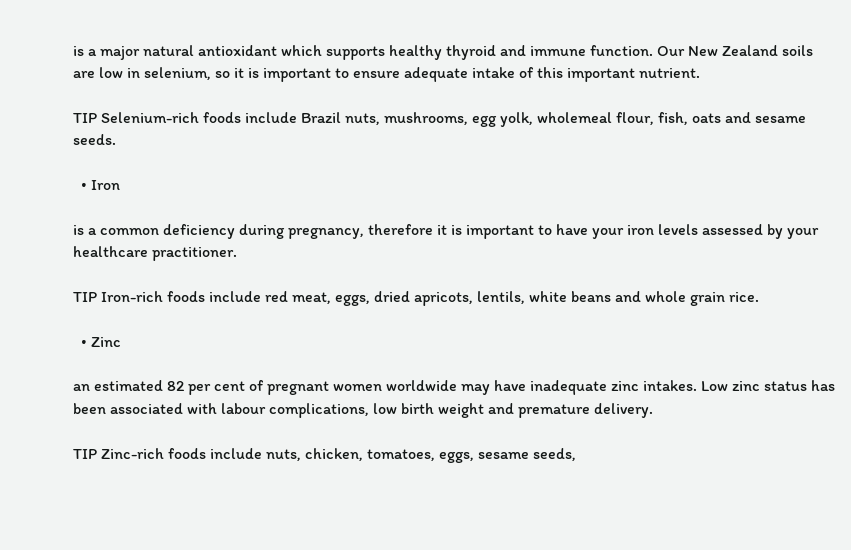is a major natural antioxidant which supports healthy thyroid and immune function. Our New Zealand soils are low in selenium, so it is important to ensure adequate intake of this important nutrient.

TIP Selenium-rich foods include Brazil nuts, mushrooms, egg yolk, wholemeal flour, fish, oats and sesame seeds.

  • Iron

is a common deficiency during pregnancy, therefore it is important to have your iron levels assessed by your healthcare practitioner.

TIP Iron-rich foods include red meat, eggs, dried apricots, lentils, white beans and whole grain rice.

  • Zinc

an estimated 82 per cent of pregnant women worldwide may have inadequate zinc intakes. Low zinc status has been associated with labour complications, low birth weight and premature delivery.

TIP Zinc-rich foods include nuts, chicken, tomatoes, eggs, sesame seeds,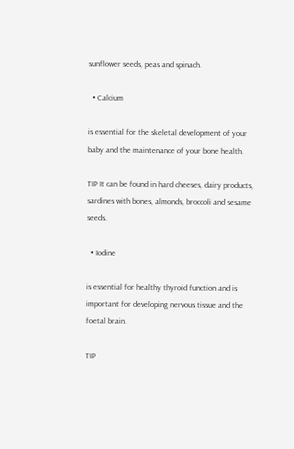sunflower seeds, peas and spinach.

  • Calcium

is essential for the skeletal development of your baby and the maintenance of your bone health.

TIP It can be found in hard cheeses, dairy products, sardines with bones, almonds, broccoli and sesame seeds.

  • Iodine

is essential for healthy thyroid function and is important for developing nervous tissue and the foetal brain.

TIP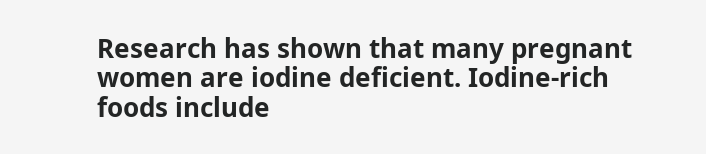Research has shown that many pregnant women are iodine deficient. Iodine-rich foods include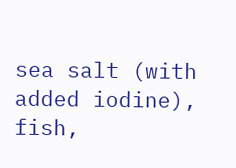sea salt (with added iodine), fish,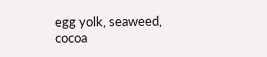egg yolk, seaweed, cocoa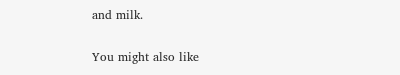and milk.

You might also like